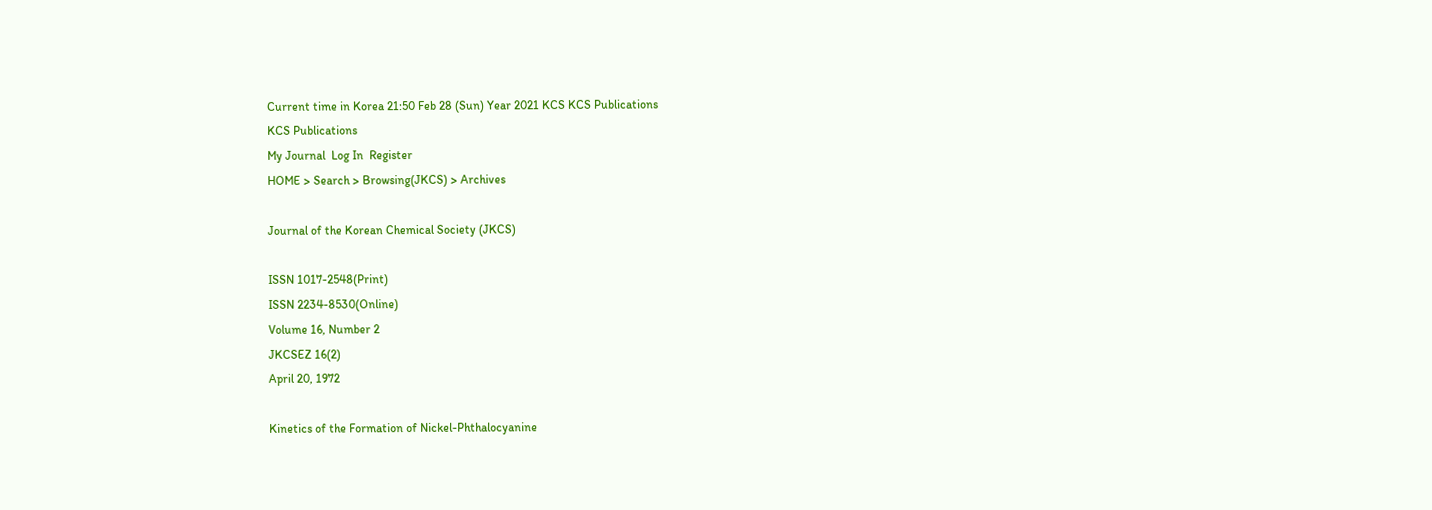Current time in Korea 21:50 Feb 28 (Sun) Year 2021 KCS KCS Publications
KCS Publications
My Journal  Log In  Register
HOME > Search > Browsing(JKCS) > Archives

Journal of the Korean Chemical Society (JKCS)

ISSN 1017-2548(Print)
ISSN 2234-8530(Online)
Volume 16, Number 2
JKCSEZ 16(2)
April 20, 1972

Kinetics of the Formation of Nickel-Phthalocyanine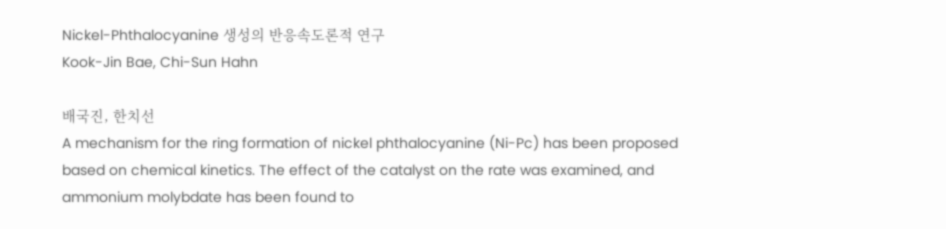Nickel-Phthalocyanine 생성의 반응속도론적 연구
Kook-Jin Bae, Chi-Sun Hahn

배국진, 한치선
A mechanism for the ring formation of nickel phthalocyanine (Ni-Pc) has been proposed based on chemical kinetics. The effect of the catalyst on the rate was examined, and ammonium molybdate has been found to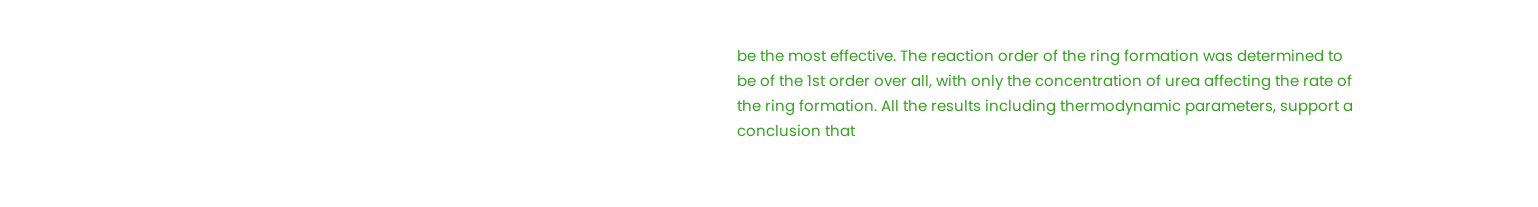be the most effective. The reaction order of the ring formation was determined to be of the 1st order over all, with only the concentration of urea affecting the rate of the ring formation. All the results including thermodynamic parameters, support a conclusion that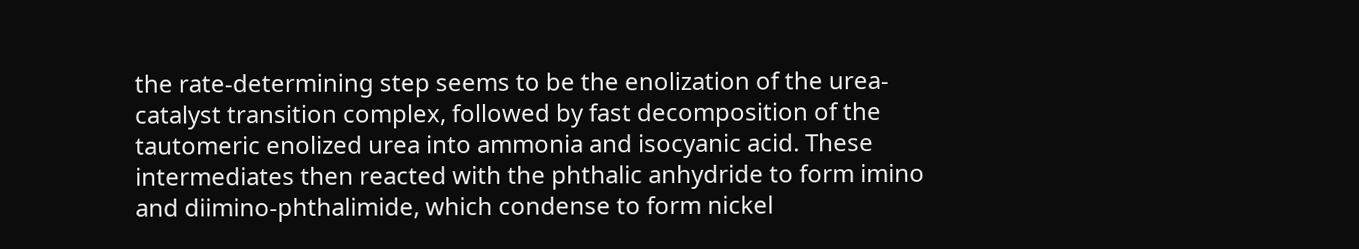the rate-determining step seems to be the enolization of the urea-catalyst transition complex, followed by fast decomposition of the tautomeric enolized urea into ammonia and isocyanic acid. These intermediates then reacted with the phthalic anhydride to form imino and diimino-phthalimide, which condense to form nickel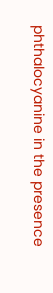phthalocyanine in the presence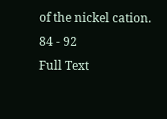of the nickel cation.
84 - 92
Full Text